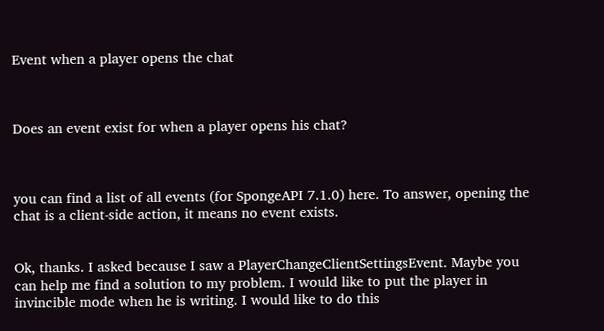Event when a player opens the chat



Does an event exist for when a player opens his chat?



you can find a list of all events (for SpongeAPI 7.1.0) here. To answer, opening the chat is a client-side action, it means no event exists.


Ok, thanks. I asked because I saw a PlayerChangeClientSettingsEvent. Maybe you can help me find a solution to my problem. I would like to put the player in invincible mode when he is writing. I would like to do this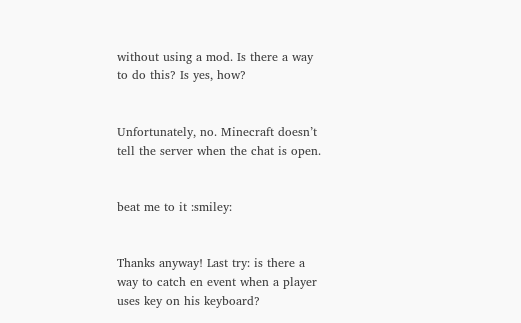without using a mod. Is there a way to do this? Is yes, how?


Unfortunately, no. Minecraft doesn’t tell the server when the chat is open.


beat me to it :smiley:


Thanks anyway! Last try: is there a way to catch en event when a player uses key on his keyboard?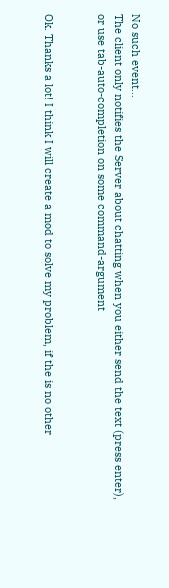No such event…
The client only notifies the Server about chatting when you either send the text (press enter), or use tab-auto-completion on some command-argument


Ok. Thanks a lot! I think I will create a mod to solve my problem, if the is no other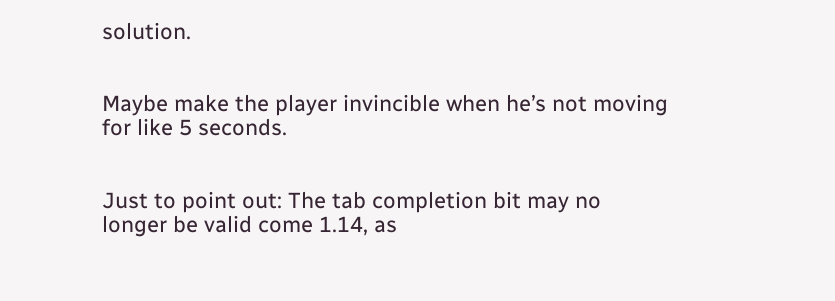solution.


Maybe make the player invincible when he’s not moving for like 5 seconds.


Just to point out: The tab completion bit may no longer be valid come 1.14, as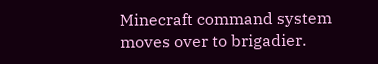Minecraft command system moves over to brigadier.